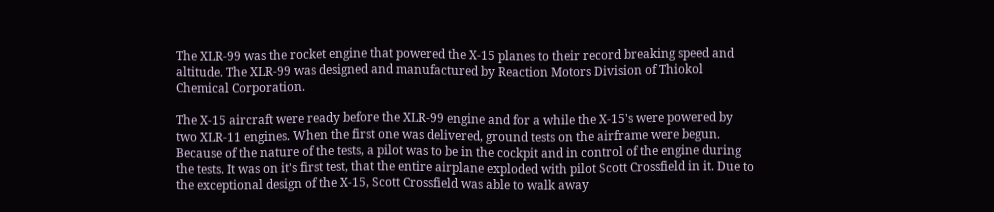The XLR-99 was the rocket engine that powered the X-15 planes to their record breaking speed and altitude. The XLR-99 was designed and manufactured by Reaction Motors Division of Thiokol Chemical Corporation.

The X-15 aircraft were ready before the XLR-99 engine and for a while the X-15's were powered by two XLR-11 engines. When the first one was delivered, ground tests on the airframe were begun. Because of the nature of the tests, a pilot was to be in the cockpit and in control of the engine during the tests. It was on it's first test, that the entire airplane exploded with pilot Scott Crossfield in it. Due to the exceptional design of the X-15, Scott Crossfield was able to walk away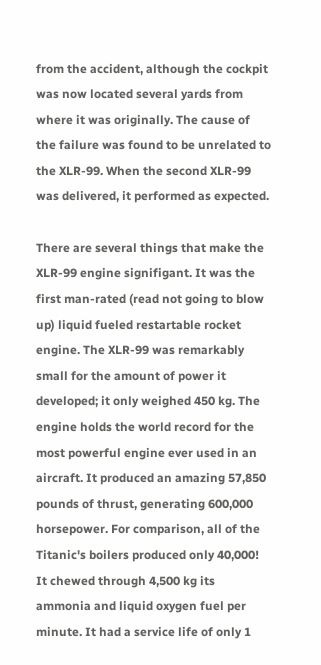from the accident, although the cockpit was now located several yards from where it was originally. The cause of the failure was found to be unrelated to the XLR-99. When the second XLR-99 was delivered, it performed as expected.

There are several things that make the XLR-99 engine signifigant. It was the first man-rated (read not going to blow up) liquid fueled restartable rocket engine. The XLR-99 was remarkably small for the amount of power it developed; it only weighed 450 kg. The engine holds the world record for the most powerful engine ever used in an aircraft. It produced an amazing 57,850 pounds of thrust, generating 600,000 horsepower. For comparison, all of the Titanic's boilers produced only 40,000! It chewed through 4,500 kg its ammonia and liquid oxygen fuel per minute. It had a service life of only 1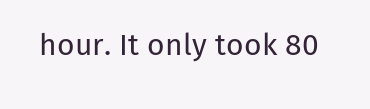hour. It only took 80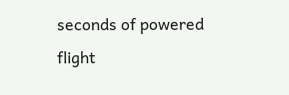seconds of powered flight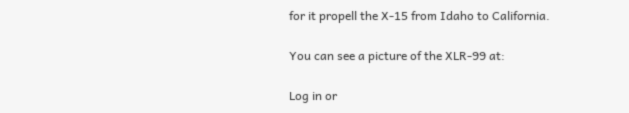for it propell the X-15 from Idaho to California.

You can see a picture of the XLR-99 at:

Log in or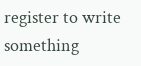register to write something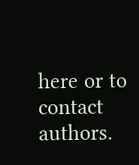here or to contact authors.